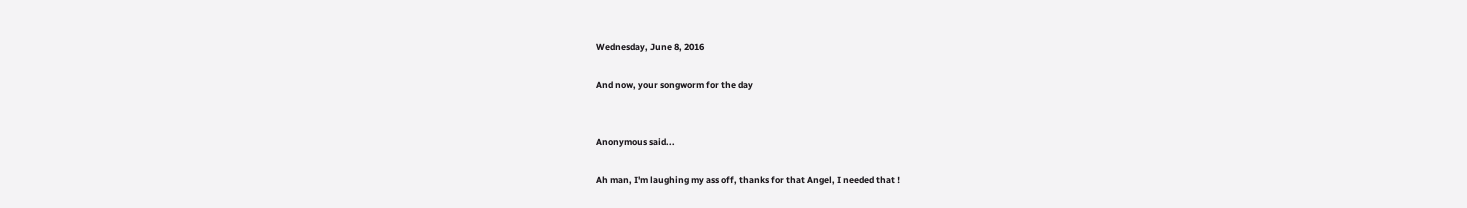Wednesday, June 8, 2016

And now, your songworm for the day


Anonymous said...

Ah man, I'm laughing my ass off, thanks for that Angel, I needed that !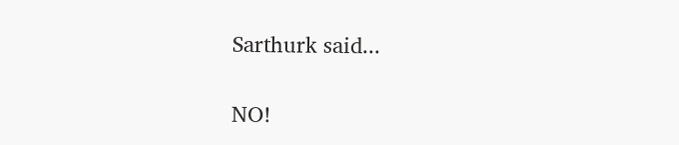Sarthurk said...

NO!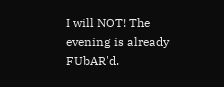I will NOT! The evening is already FUbAR'd.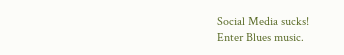Social Media sucks!
Enter Blues music.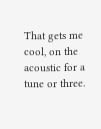That gets me cool, on the acoustic for a tune or three.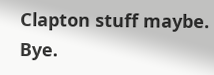Clapton stuff maybe. Bye.